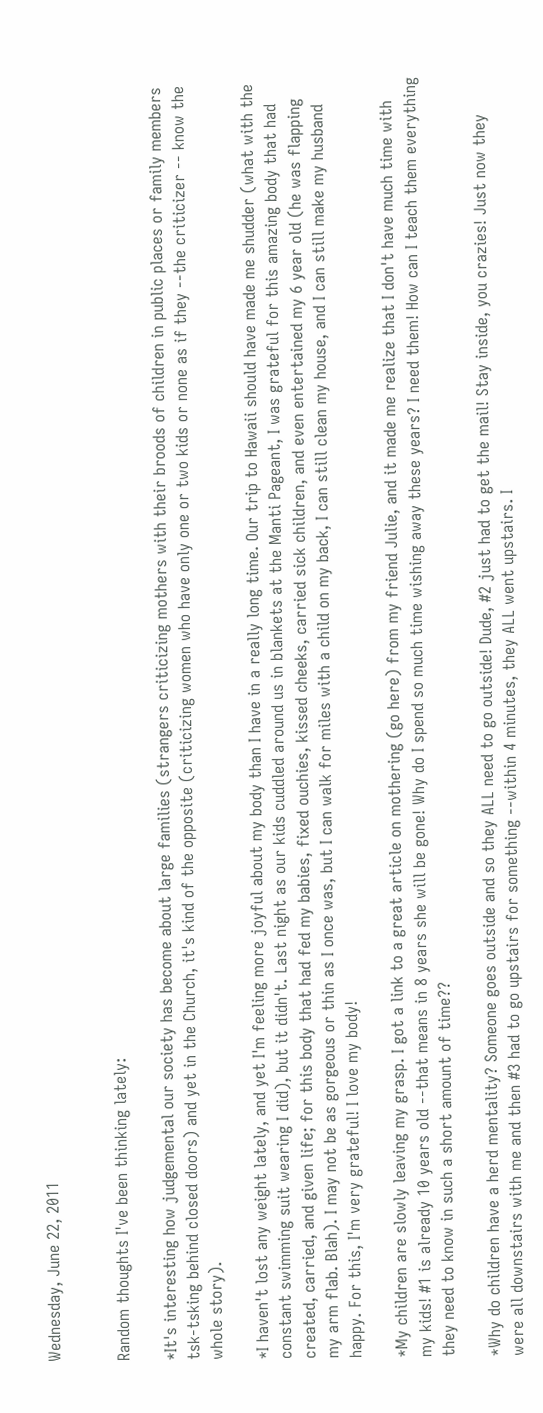Wednesday, June 22, 2011


Random thoughts I've been thinking lately:

*It's interesting how judgemental our society has become about large families (strangers criticizing mothers with their broods of children in public places or family members tsk-tsking behind closed doors) and yet in the Church, it's kind of the opposite (criticizing women who have only one or two kids or none as if they --the criticizer -- know the whole story).

*I haven't lost any weight lately, and yet I'm feeling more joyful about my body than I have in a really long time. Our trip to Hawaii should have made me shudder (what with the constant swimming suit wearing I did), but it didn't. Last night as our kids cuddled around us in blankets at the Manti Pageant, I was grateful for this amazing body that had created, carried, and given life; for this body that had fed my babies, fixed ouchies, kissed cheeks, carried sick children, and even entertained my 6 year old (he was flapping my arm flab. Blah). I may not be as gorgeous or thin as I once was, but I can walk for miles with a child on my back, I can still clean my house, and I can still make my husband happy. For this, I'm very grateful! I love my body!

*My children are slowly leaving my grasp. I got a link to a great article on mothering (go here) from my friend Julie, and it made me realize that I don't have much time with my kids! #1 is already 10 years old --that means in 8 years she will be gone! Why do I spend so much time wishing away these years? I need them! How can I teach them everything they need to know in such a short amount of time??

*Why do children have a herd mentality? Someone goes outside and so they ALL need to go outside! Dude, #2 just had to get the mail! Stay inside, you crazies! Just now they were all downstairs with me and then #3 had to go upstairs for something --within 4 minutes, they ALL went upstairs. I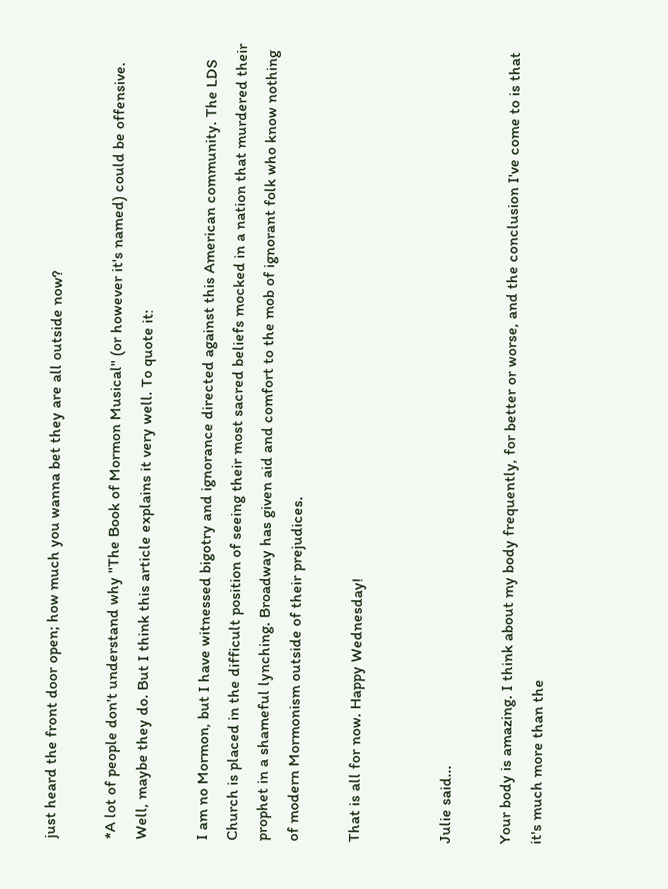just heard the front door open; how much you wanna bet they are all outside now?

*A lot of people don't understand why "The Book of Mormon Musical" (or however it's named) could be offensive. Well, maybe they do. But I think this article explains it very well. To quote it:

I am no Mormon, but I have witnessed bigotry and ignorance directed against this American community. The LDS Church is placed in the difficult position of seeing their most sacred beliefs mocked in a nation that murdered their prophet in a shameful lynching. Broadway has given aid and comfort to the mob of ignorant folk who know nothing of modern Mormonism outside of their prejudices.

That is all for now. Happy Wednesday!


Julie said...

Your body is amazing. I think about my body frequently, for better or worse, and the conclusion I've come to is that it's much more than the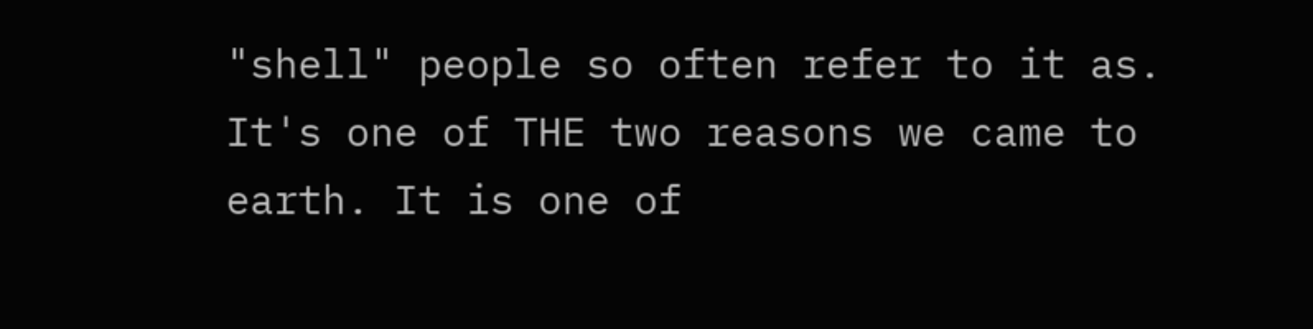"shell" people so often refer to it as. It's one of THE two reasons we came to earth. It is one of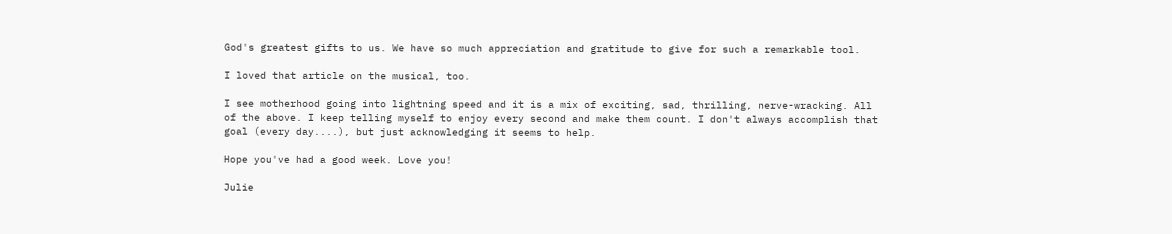God's greatest gifts to us. We have so much appreciation and gratitude to give for such a remarkable tool.

I loved that article on the musical, too.

I see motherhood going into lightning speed and it is a mix of exciting, sad, thrilling, nerve-wracking. All of the above. I keep telling myself to enjoy every second and make them count. I don't always accomplish that goal (every day....), but just acknowledging it seems to help.

Hope you've had a good week. Love you!

Julie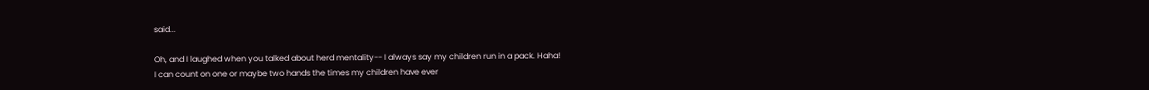said...

Oh, and I laughed when you talked about herd mentality-- I always say my children run in a pack. Haha!
I can count on one or maybe two hands the times my children have ever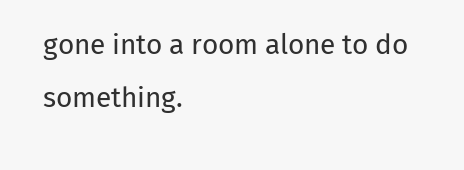gone into a room alone to do something.